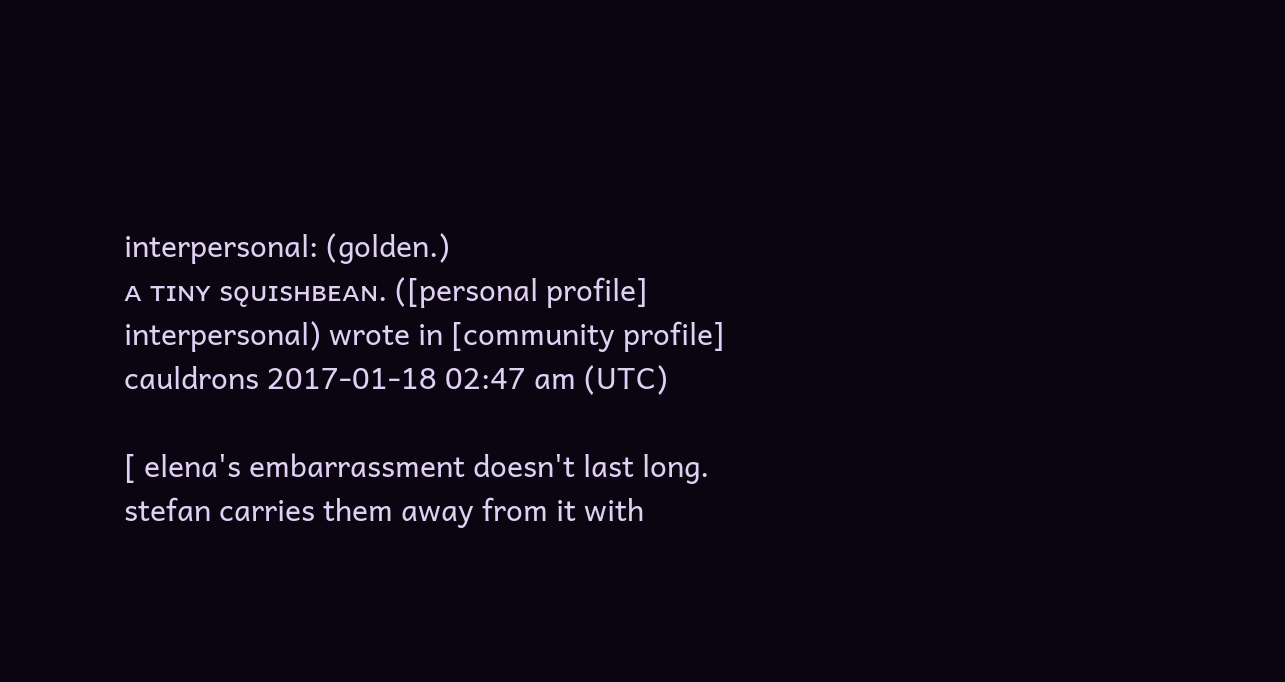interpersonal: (golden.)
ᴀ ᴛɪɴʏ sǫᴜɪsʜʙᴇᴀɴ. ([personal profile] interpersonal) wrote in [community profile] cauldrons 2017-01-18 02:47 am (UTC)

[ elena's embarrassment doesn't last long. stefan carries them away from it with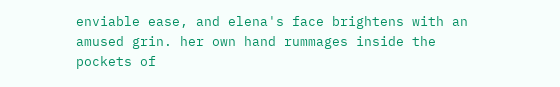enviable ease, and elena's face brightens with an amused grin. her own hand rummages inside the pockets of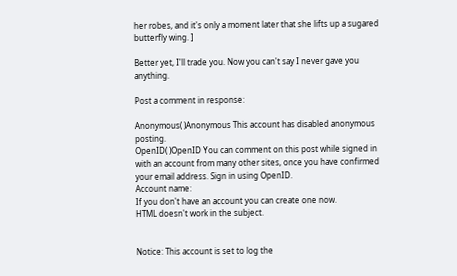her robes, and it's only a moment later that she lifts up a sugared butterfly wing. ]

Better yet, I'll trade you. Now you can't say I never gave you anything.

Post a comment in response:

Anonymous( )Anonymous This account has disabled anonymous posting.
OpenID( )OpenID You can comment on this post while signed in with an account from many other sites, once you have confirmed your email address. Sign in using OpenID.
Account name:
If you don't have an account you can create one now.
HTML doesn't work in the subject.


Notice: This account is set to log the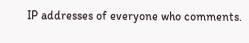IP addresses of everyone who comments.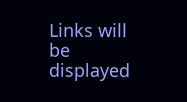Links will be displayed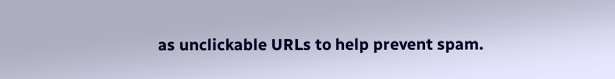as unclickable URLs to help prevent spam.